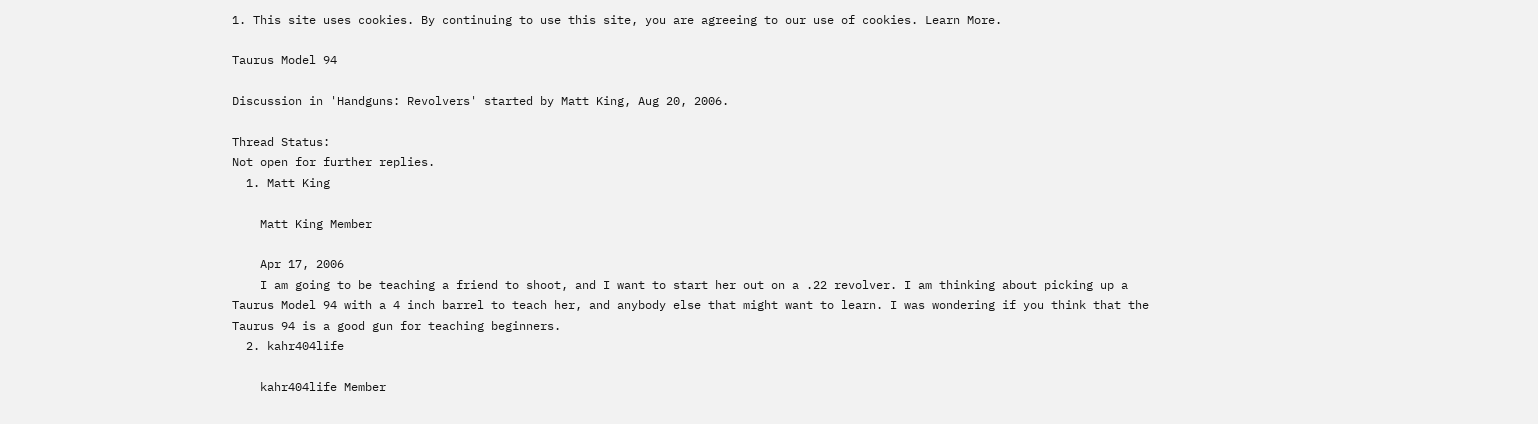1. This site uses cookies. By continuing to use this site, you are agreeing to our use of cookies. Learn More.

Taurus Model 94

Discussion in 'Handguns: Revolvers' started by Matt King, Aug 20, 2006.

Thread Status:
Not open for further replies.
  1. Matt King

    Matt King Member

    Apr 17, 2006
    I am going to be teaching a friend to shoot, and I want to start her out on a .22 revolver. I am thinking about picking up a Taurus Model 94 with a 4 inch barrel to teach her, and anybody else that might want to learn. I was wondering if you think that the Taurus 94 is a good gun for teaching beginners.
  2. kahr404life

    kahr404life Member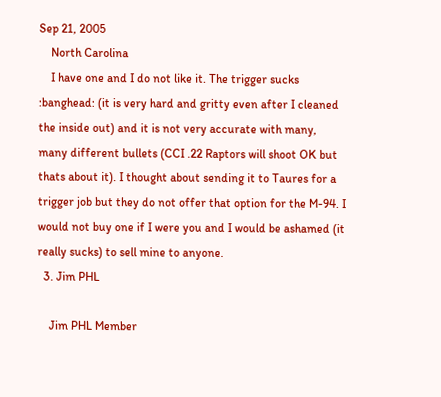Sep 21, 2005
    North Carolina
    I have one and I do not like it. The trigger sucks :banghead: (it is very hard and gritty even after I cleaned the inside out) and it is not very accurate with many, many different bullets (CCI .22 Raptors will shoot OK but thats about it). I thought about sending it to Taures for a trigger job but they do not offer that option for the M-94. I would not buy one if I were you and I would be ashamed (it really sucks) to sell mine to anyone.
  3. Jim PHL

    Jim PHL Member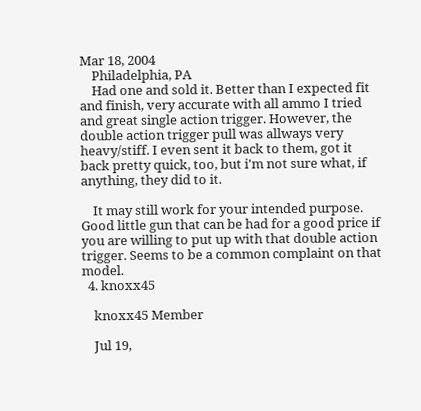Mar 18, 2004
    Philadelphia, PA
    Had one and sold it. Better than I expected fit and finish, very accurate with all ammo I tried and great single action trigger. However, the double action trigger pull was allways very heavy/stiff. I even sent it back to them, got it back pretty quick, too, but i'm not sure what, if anything, they did to it.

    It may still work for your intended purpose. Good little gun that can be had for a good price if you are willing to put up with that double action trigger. Seems to be a common complaint on that model.
  4. knoxx45

    knoxx45 Member

    Jul 19,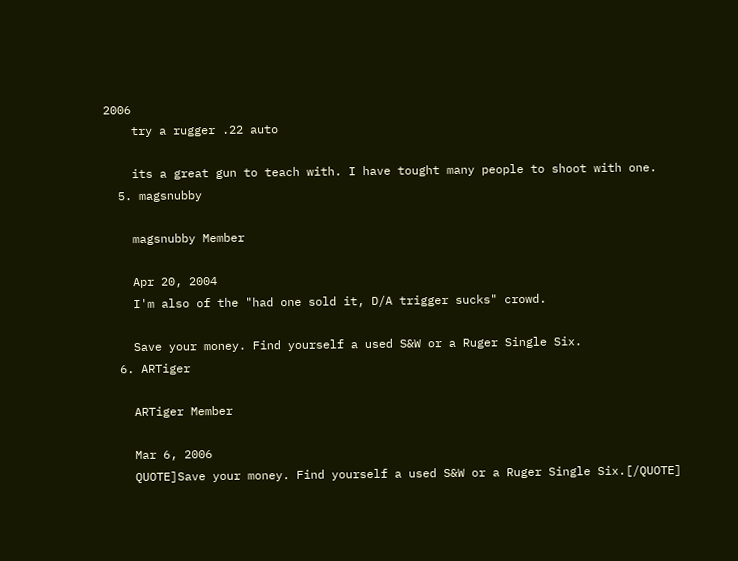2006
    try a rugger .22 auto

    its a great gun to teach with. I have tought many people to shoot with one.
  5. magsnubby

    magsnubby Member

    Apr 20, 2004
    I'm also of the "had one sold it, D/A trigger sucks" crowd.

    Save your money. Find yourself a used S&W or a Ruger Single Six.
  6. ARTiger

    ARTiger Member

    Mar 6, 2006
    QUOTE]Save your money. Find yourself a used S&W or a Ruger Single Six.[/QUOTE]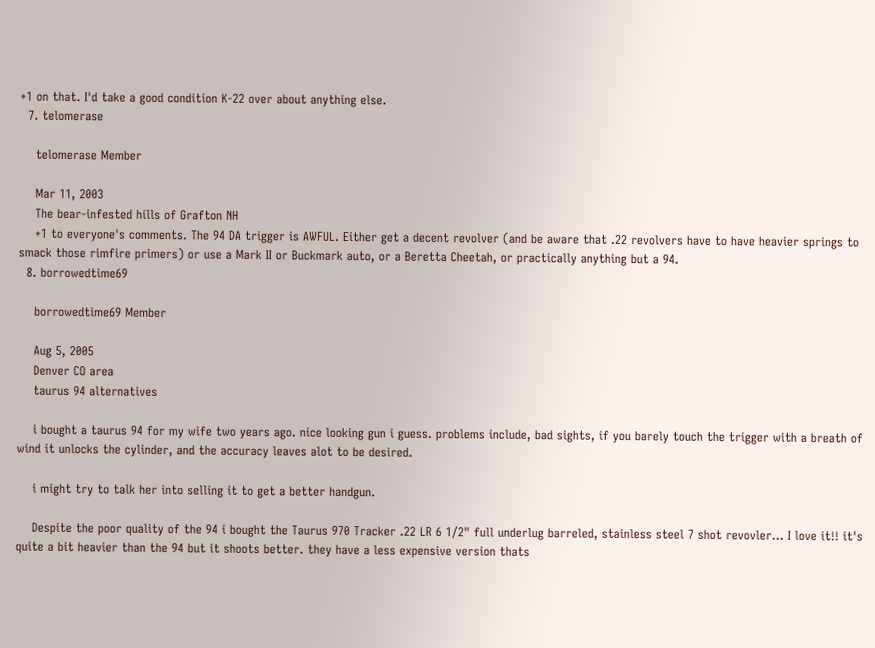+1 on that. I'd take a good condition K-22 over about anything else.
  7. telomerase

    telomerase Member

    Mar 11, 2003
    The bear-infested hills of Grafton NH
    +1 to everyone's comments. The 94 DA trigger is AWFUL. Either get a decent revolver (and be aware that .22 revolvers have to have heavier springs to smack those rimfire primers) or use a Mark II or Buckmark auto, or a Beretta Cheetah, or practically anything but a 94.
  8. borrowedtime69

    borrowedtime69 Member

    Aug 5, 2005
    Denver CO area
    taurus 94 alternatives

    i bought a taurus 94 for my wife two years ago. nice looking gun i guess. problems include, bad sights, if you barely touch the trigger with a breath of wind it unlocks the cylinder, and the accuracy leaves alot to be desired.

    i might try to talk her into selling it to get a better handgun.

    Despite the poor quality of the 94 i bought the Taurus 970 Tracker .22 LR 6 1/2" full underlug barreled, stainless steel 7 shot revovler... I love it!! it's quite a bit heavier than the 94 but it shoots better. they have a less expensive version thats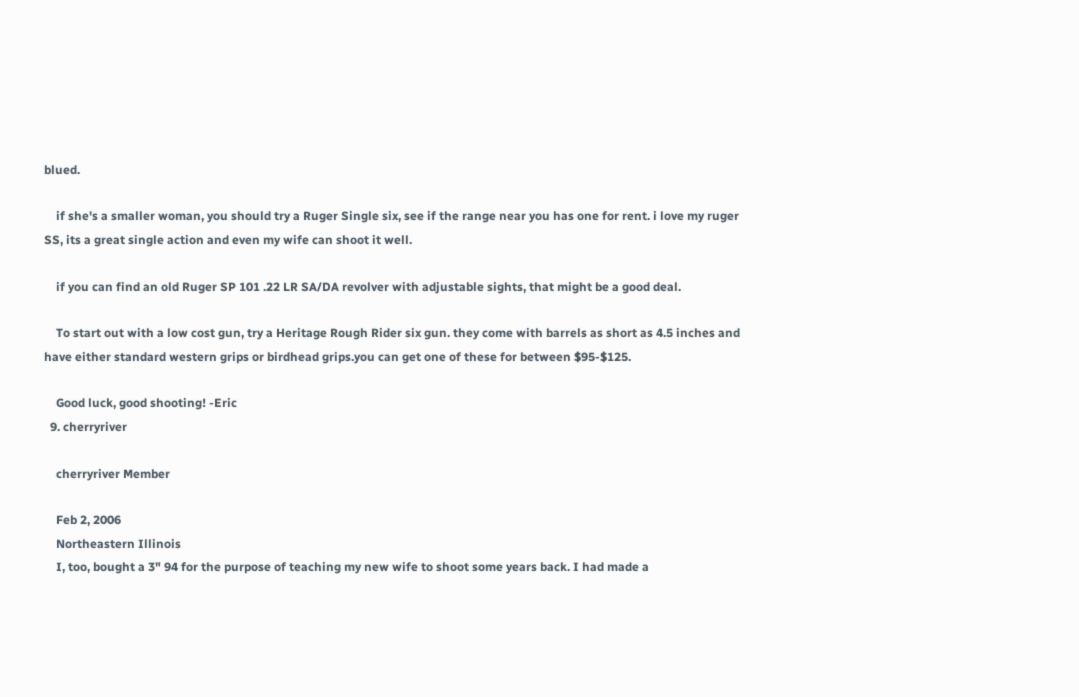blued.

    if she's a smaller woman, you should try a Ruger Single six, see if the range near you has one for rent. i love my ruger SS, its a great single action and even my wife can shoot it well.

    if you can find an old Ruger SP 101 .22 LR SA/DA revolver with adjustable sights, that might be a good deal.

    To start out with a low cost gun, try a Heritage Rough Rider six gun. they come with barrels as short as 4.5 inches and have either standard western grips or birdhead grips.you can get one of these for between $95-$125.

    Good luck, good shooting! -Eric
  9. cherryriver

    cherryriver Member

    Feb 2, 2006
    Northeastern Illinois
    I, too, bought a 3" 94 for the purpose of teaching my new wife to shoot some years back. I had made a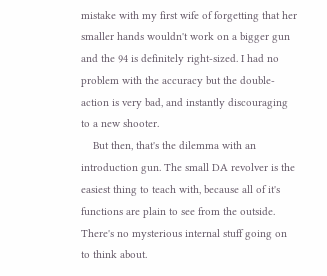mistake with my first wife of forgetting that her smaller hands wouldn't work on a bigger gun and the 94 is definitely right-sized. I had no problem with the accuracy but the double-action is very bad, and instantly discouraging to a new shooter.
    But then, that's the dilemma with an introduction gun. The small DA revolver is the easiest thing to teach with, because all of it's functions are plain to see from the outside. There's no mysterious internal stuff going on to think about.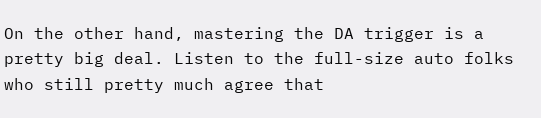On the other hand, mastering the DA trigger is a pretty big deal. Listen to the full-size auto folks who still pretty much agree that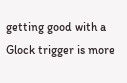getting good with a Glock trigger is more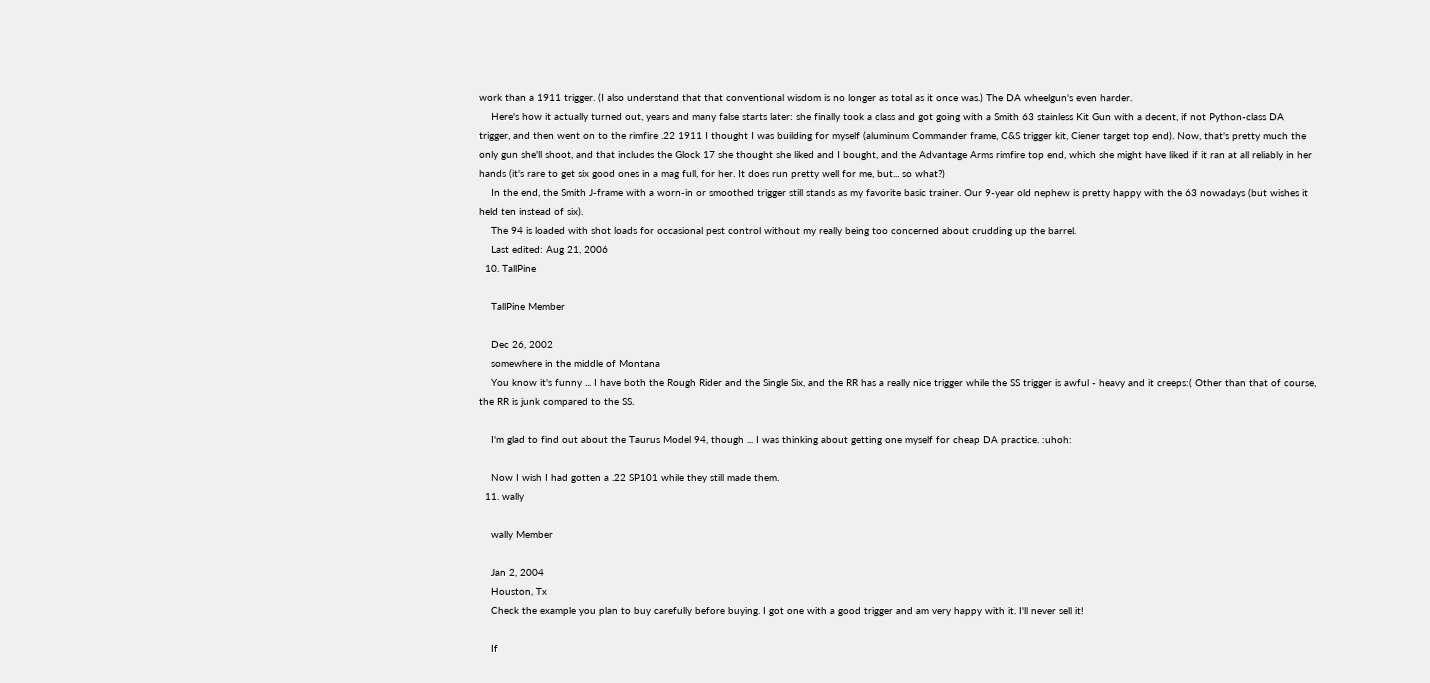work than a 1911 trigger. (I also understand that that conventional wisdom is no longer as total as it once was.) The DA wheelgun's even harder.
    Here's how it actually turned out, years and many false starts later: she finally took a class and got going with a Smith 63 stainless Kit Gun with a decent, if not Python-class DA trigger, and then went on to the rimfire .22 1911 I thought I was building for myself (aluminum Commander frame, C&S trigger kit, Ciener target top end). Now, that's pretty much the only gun she'll shoot, and that includes the Glock 17 she thought she liked and I bought, and the Advantage Arms rimfire top end, which she might have liked if it ran at all reliably in her hands (it's rare to get six good ones in a mag full, for her. It does run pretty well for me, but... so what?)
    In the end, the Smith J-frame with a worn-in or smoothed trigger still stands as my favorite basic trainer. Our 9-year old nephew is pretty happy with the 63 nowadays (but wishes it held ten instead of six).
    The 94 is loaded with shot loads for occasional pest control without my really being too concerned about crudding up the barrel.
    Last edited: Aug 21, 2006
  10. TallPine

    TallPine Member

    Dec 26, 2002
    somewhere in the middle of Montana
    You know it's funny ... I have both the Rough Rider and the Single Six, and the RR has a really nice trigger while the SS trigger is awful - heavy and it creeps:( Other than that of course, the RR is junk compared to the SS.

    I'm glad to find out about the Taurus Model 94, though ... I was thinking about getting one myself for cheap DA practice. :uhoh:

    Now I wish I had gotten a .22 SP101 while they still made them.
  11. wally

    wally Member

    Jan 2, 2004
    Houston, Tx
    Check the example you plan to buy carefully before buying. I got one with a good trigger and am very happy with it. I'll never sell it!

    If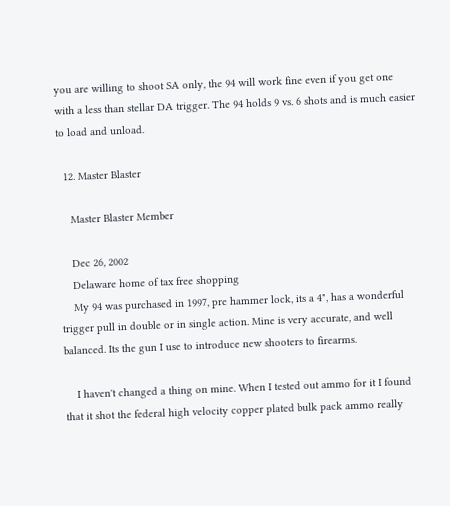you are willing to shoot SA only, the 94 will work fine even if you get one with a less than stellar DA trigger. The 94 holds 9 vs. 6 shots and is much easier to load and unload.

  12. Master Blaster

    Master Blaster Member

    Dec 26, 2002
    Delaware home of tax free shopping
    My 94 was purchased in 1997, pre hammer lock, its a 4", has a wonderful trigger pull in double or in single action. Mine is very accurate, and well balanced. Its the gun I use to introduce new shooters to firearms.

    I haven't changed a thing on mine. When I tested out ammo for it I found that it shot the federal high velocity copper plated bulk pack ammo really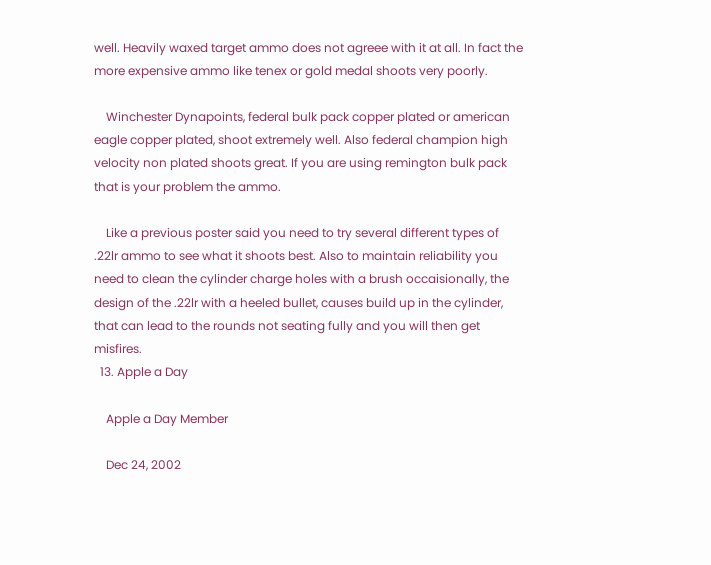well. Heavily waxed target ammo does not agreee with it at all. In fact the more expensive ammo like tenex or gold medal shoots very poorly.

    Winchester Dynapoints, federal bulk pack copper plated or american eagle copper plated, shoot extremely well. Also federal champion high velocity non plated shoots great. If you are using remington bulk pack that is your problem the ammo.

    Like a previous poster said you need to try several different types of .22lr ammo to see what it shoots best. Also to maintain reliability you need to clean the cylinder charge holes with a brush occaisionally, the design of the .22lr with a heeled bullet, causes build up in the cylinder, that can lead to the rounds not seating fully and you will then get misfires.
  13. Apple a Day

    Apple a Day Member

    Dec 24, 2002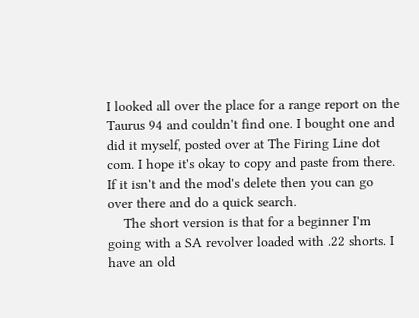I looked all over the place for a range report on the Taurus 94 and couldn't find one. I bought one and did it myself, posted over at The Firing Line dot com. I hope it's okay to copy and paste from there. If it isn't and the mod's delete then you can go over there and do a quick search.
    The short version is that for a beginner I'm going with a SA revolver loaded with .22 shorts. I have an old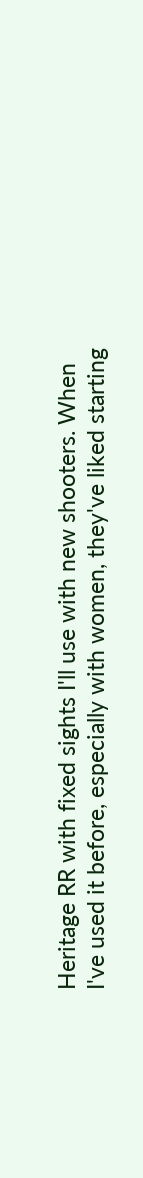Heritage RR with fixed sights I'll use with new shooters. When I've used it before, especially with women, they've liked starting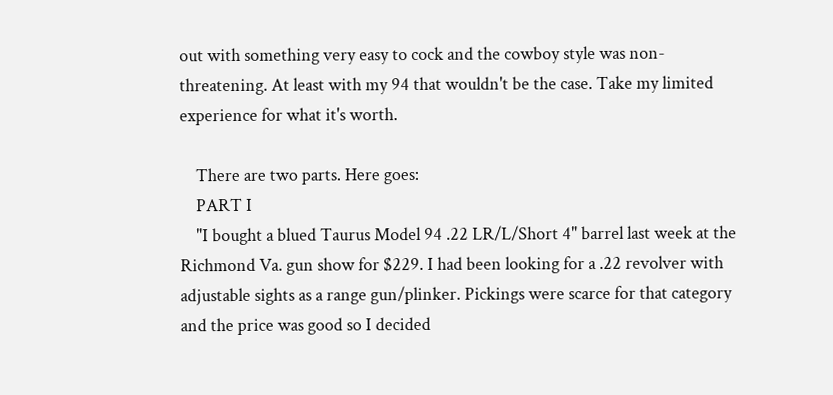out with something very easy to cock and the cowboy style was non-threatening. At least with my 94 that wouldn't be the case. Take my limited experience for what it's worth.

    There are two parts. Here goes:
    PART I
    "I bought a blued Taurus Model 94 .22 LR/L/Short 4" barrel last week at the Richmond Va. gun show for $229. I had been looking for a .22 revolver with adjustable sights as a range gun/plinker. Pickings were scarce for that category and the price was good so I decided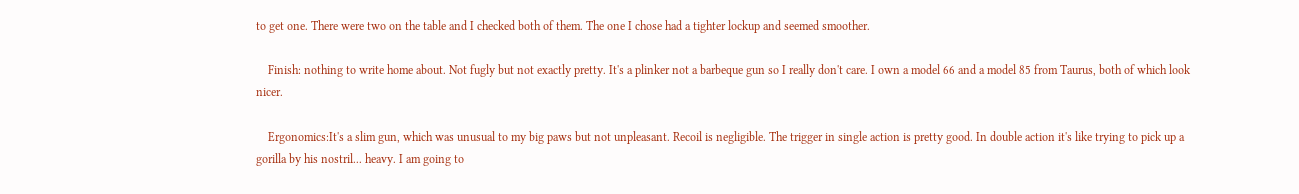to get one. There were two on the table and I checked both of them. The one I chose had a tighter lockup and seemed smoother.

    Finish: nothing to write home about. Not fugly but not exactly pretty. It's a plinker not a barbeque gun so I really don't care. I own a model 66 and a model 85 from Taurus, both of which look nicer.

    Ergonomics:It's a slim gun, which was unusual to my big paws but not unpleasant. Recoil is negligible. The trigger in single action is pretty good. In double action it's like trying to pick up a gorilla by his nostril... heavy. I am going to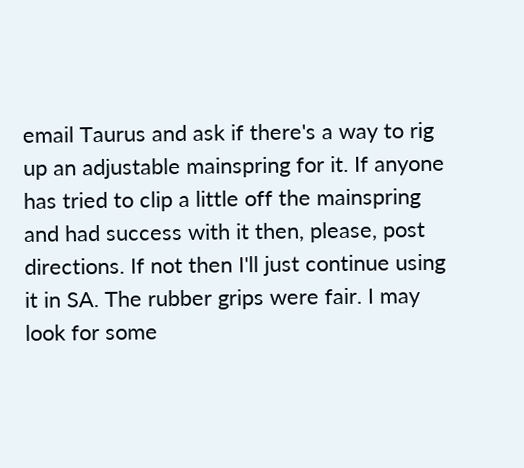email Taurus and ask if there's a way to rig up an adjustable mainspring for it. If anyone has tried to clip a little off the mainspring and had success with it then, please, post directions. If not then I'll just continue using it in SA. The rubber grips were fair. I may look for some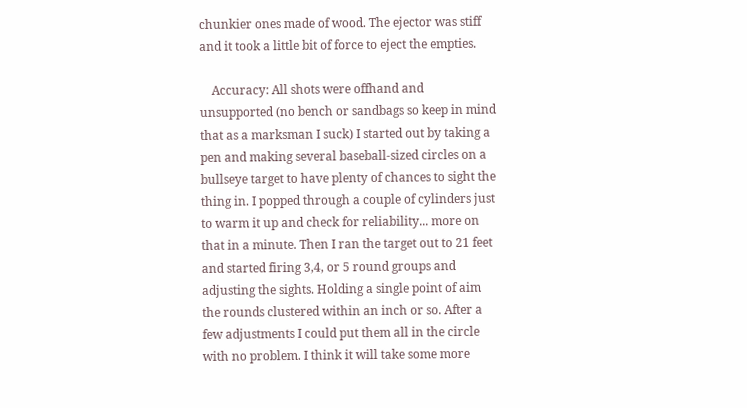chunkier ones made of wood. The ejector was stiff and it took a little bit of force to eject the empties.

    Accuracy: All shots were offhand and unsupported (no bench or sandbags so keep in mind that as a marksman I suck) I started out by taking a pen and making several baseball-sized circles on a bullseye target to have plenty of chances to sight the thing in. I popped through a couple of cylinders just to warm it up and check for reliability... more on that in a minute. Then I ran the target out to 21 feet and started firing 3,4, or 5 round groups and adjusting the sights. Holding a single point of aim the rounds clustered within an inch or so. After a few adjustments I could put them all in the circle with no problem. I think it will take some more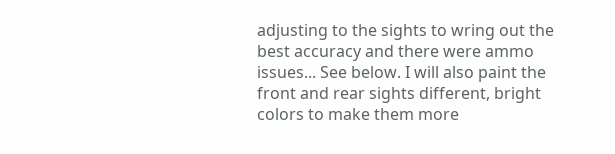adjusting to the sights to wring out the best accuracy and there were ammo issues... See below. I will also paint the front and rear sights different, bright colors to make them more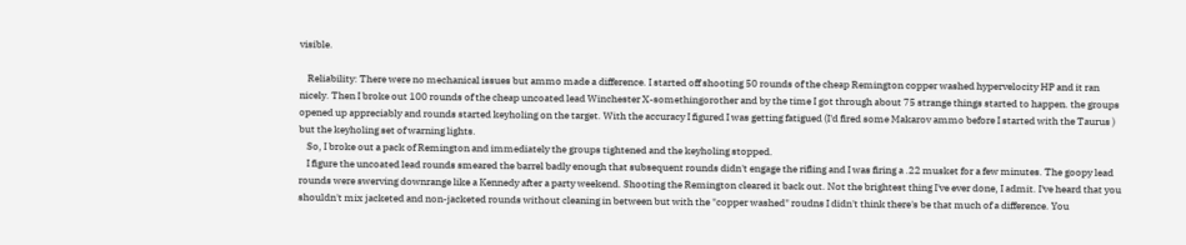visible.

    Reliability: There were no mechanical issues but ammo made a difference. I started off shooting 50 rounds of the cheap Remington copper washed hypervelocity HP and it ran nicely. Then I broke out 100 rounds of the cheap uncoated lead Winchester X-somethingorother and by the time I got through about 75 strange things started to happen. the groups opened up appreciably and rounds started keyholing on the target. With the accuracy I figured I was getting fatigued (I'd fired some Makarov ammo before I started with the Taurus ) but the keyholing set of warning lights.
    So, I broke out a pack of Remington and immediately the groups tightened and the keyholing stopped.
    I figure the uncoated lead rounds smeared the barrel badly enough that subsequent rounds didn't engage the rifling and I was firing a .22 musket for a few minutes. The goopy lead rounds were swerving downrange like a Kennedy after a party weekend. Shooting the Remington cleared it back out. Not the brightest thing I've ever done, I admit. I've heard that you shouldn't mix jacketed and non-jacketed rounds without cleaning in between but with the "copper washed" roudns I didn't think there's be that much of a difference. You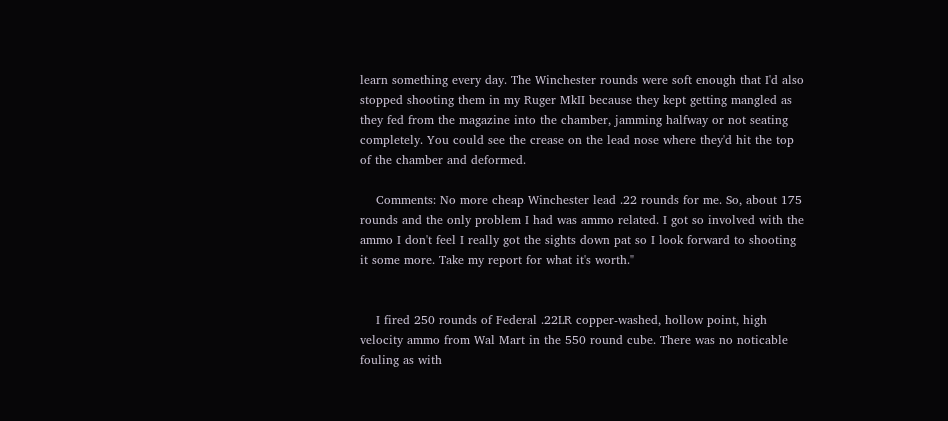learn something every day. The Winchester rounds were soft enough that I'd also stopped shooting them in my Ruger MkII because they kept getting mangled as they fed from the magazine into the chamber, jamming halfway or not seating completely. You could see the crease on the lead nose where they'd hit the top of the chamber and deformed.

    Comments: No more cheap Winchester lead .22 rounds for me. So, about 175 rounds and the only problem I had was ammo related. I got so involved with the ammo I don't feel I really got the sights down pat so I look forward to shooting it some more. Take my report for what it's worth."


    I fired 250 rounds of Federal .22LR copper-washed, hollow point, high velocity ammo from Wal Mart in the 550 round cube. There was no noticable fouling as with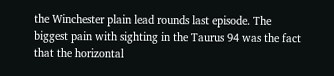the Winchester plain lead rounds last episode. The biggest pain with sighting in the Taurus 94 was the fact that the horizontal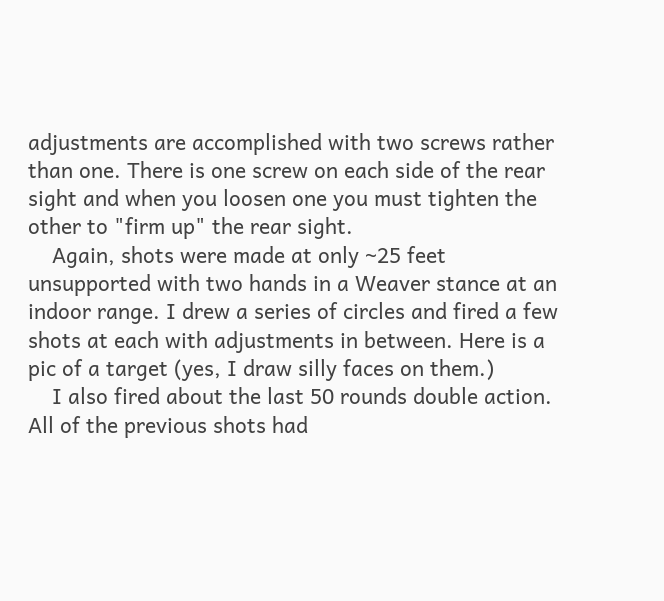adjustments are accomplished with two screws rather than one. There is one screw on each side of the rear sight and when you loosen one you must tighten the other to "firm up" the rear sight.
    Again, shots were made at only ~25 feet unsupported with two hands in a Weaver stance at an indoor range. I drew a series of circles and fired a few shots at each with adjustments in between. Here is a pic of a target (yes, I draw silly faces on them.)
    I also fired about the last 50 rounds double action. All of the previous shots had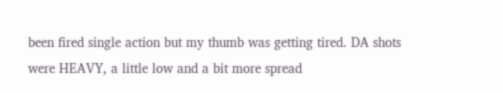been fired single action but my thumb was getting tired. DA shots were HEAVY, a little low and a bit more spread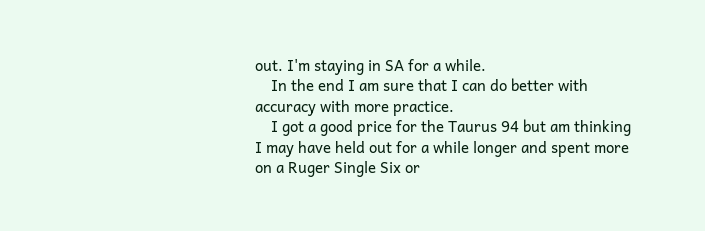out. I'm staying in SA for a while.
    In the end I am sure that I can do better with accuracy with more practice.
    I got a good price for the Taurus 94 but am thinking I may have held out for a while longer and spent more on a Ruger Single Six or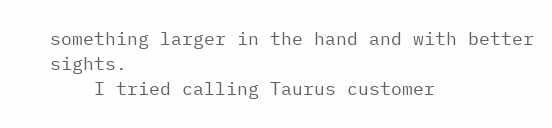something larger in the hand and with better sights.
    I tried calling Taurus customer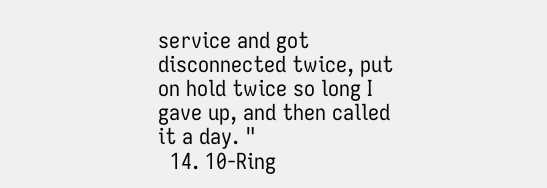service and got disconnected twice, put on hold twice so long I gave up, and then called it a day. "
  14. 10-Ring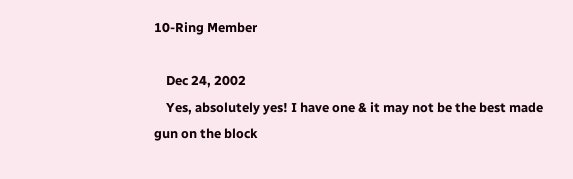10-Ring Member

    Dec 24, 2002
    Yes, absolutely yes! I have one & it may not be the best made gun on the block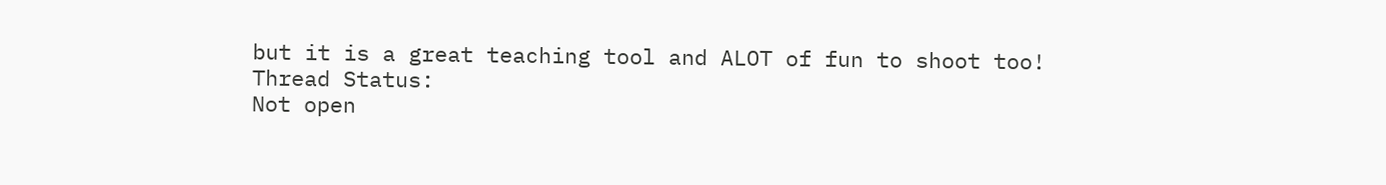but it is a great teaching tool and ALOT of fun to shoot too!
Thread Status:
Not open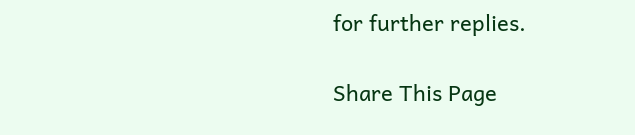for further replies.

Share This Page